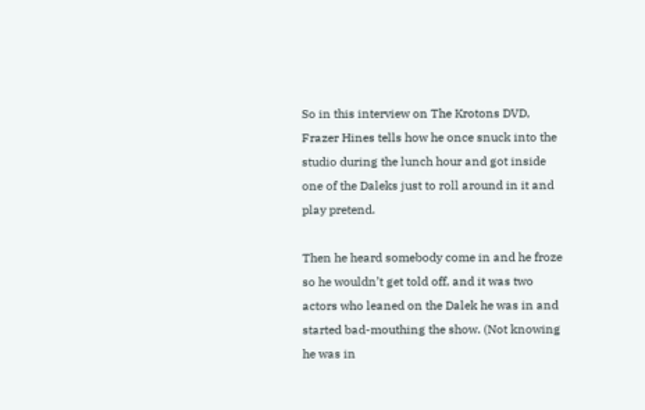So in this interview on The Krotons DVD, Frazer Hines tells how he once snuck into the studio during the lunch hour and got inside one of the Daleks just to roll around in it and play pretend.

Then he heard somebody come in and he froze so he wouldn’t get told off, and it was two actors who leaned on the Dalek he was in and started bad-mouthing the show. (Not knowing he was in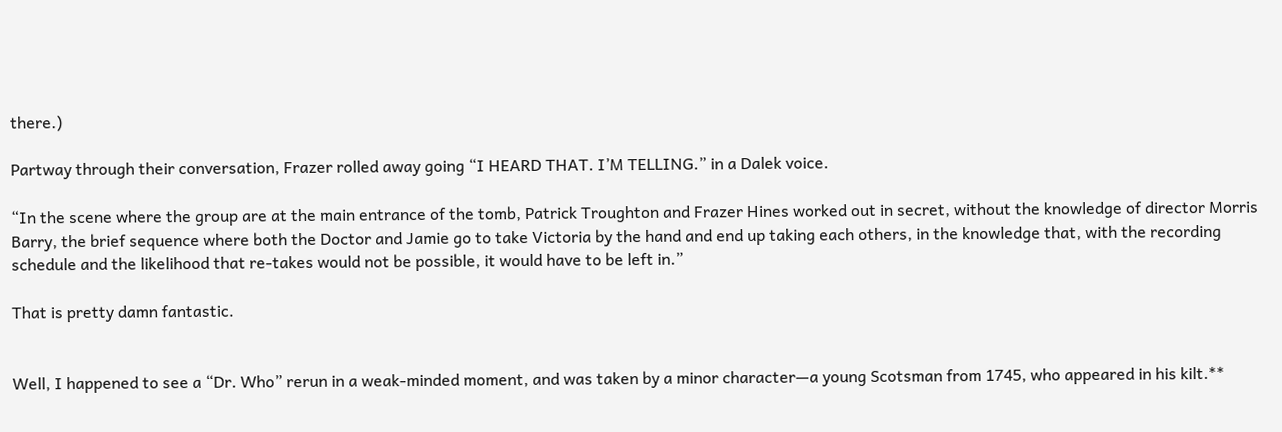there.)

Partway through their conversation, Frazer rolled away going “I HEARD THAT. I’M TELLING.” in a Dalek voice.

“In the scene where the group are at the main entrance of the tomb, Patrick Troughton and Frazer Hines worked out in secret, without the knowledge of director Morris Barry, the brief sequence where both the Doctor and Jamie go to take Victoria by the hand and end up taking each others, in the knowledge that, with the recording schedule and the likelihood that re-takes would not be possible, it would have to be left in.”

That is pretty damn fantastic.


Well, I happened to see a “Dr. Who” rerun in a weak-minded moment, and was taken by a minor character—a young Scotsman from 1745, who appeared in his kilt.**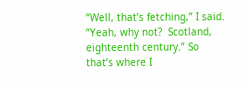“Well, that’s fetching,” I said. “Yeah, why not?  Scotland, eighteenth century.” So that’s where I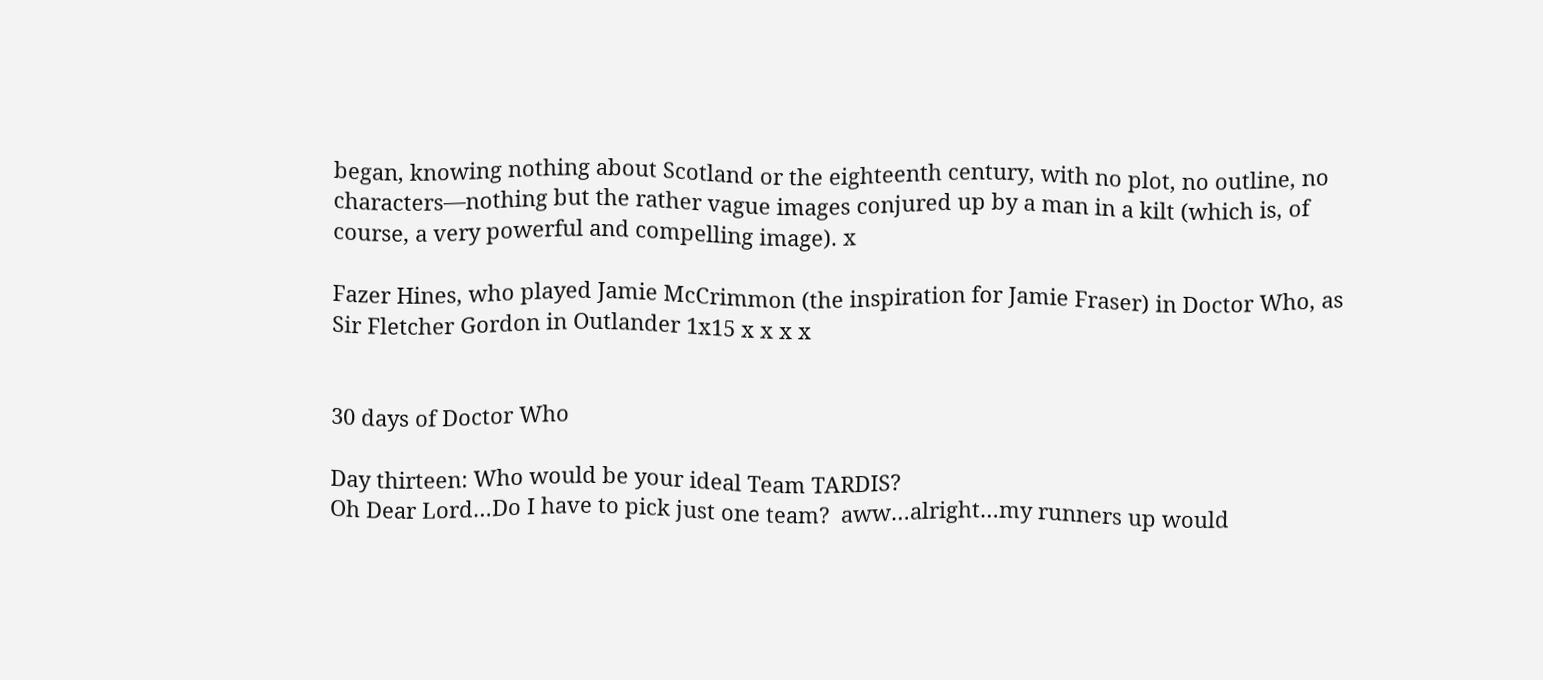began, knowing nothing about Scotland or the eighteenth century, with no plot, no outline, no characters—nothing but the rather vague images conjured up by a man in a kilt (which is, of course, a very powerful and compelling image). x

Fazer Hines, who played Jamie McCrimmon (the inspiration for Jamie Fraser) in Doctor Who, as Sir Fletcher Gordon in Outlander 1x15 x x x x


30 days of Doctor Who

Day thirteen: Who would be your ideal Team TARDIS?
Oh Dear Lord…Do I have to pick just one team?  aww…alright…my runners up would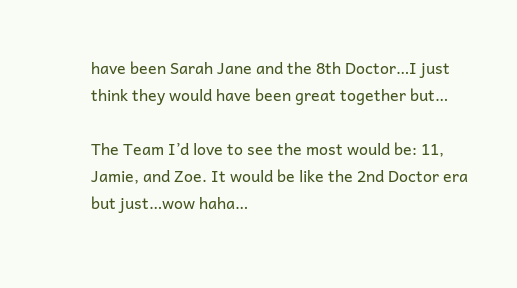have been Sarah Jane and the 8th Doctor…I just think they would have been great together but…

The Team I’d love to see the most would be: 11, Jamie, and Zoe. It would be like the 2nd Doctor era but just…wow haha…